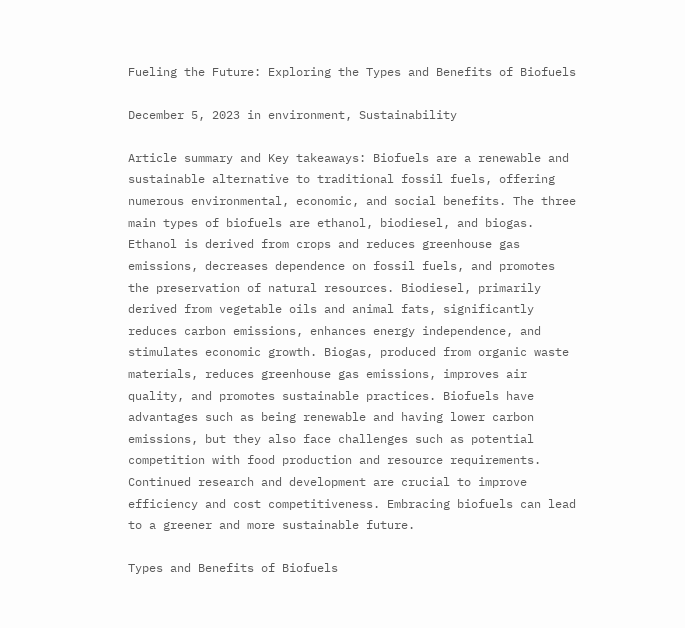Fueling the Future: Exploring the Types and Benefits of Biofuels

December 5, 2023 in environment, Sustainability

Article summary and Key takeaways: Biofuels are a renewable and sustainable alternative to traditional fossil fuels, offering numerous environmental, economic, and social benefits. The three main types of biofuels are ethanol, biodiesel, and biogas. Ethanol is derived from crops and reduces greenhouse gas emissions, decreases dependence on fossil fuels, and promotes the preservation of natural resources. Biodiesel, primarily derived from vegetable oils and animal fats, significantly reduces carbon emissions, enhances energy independence, and stimulates economic growth. Biogas, produced from organic waste materials, reduces greenhouse gas emissions, improves air quality, and promotes sustainable practices. Biofuels have advantages such as being renewable and having lower carbon emissions, but they also face challenges such as potential competition with food production and resource requirements. Continued research and development are crucial to improve efficiency and cost competitiveness. Embracing biofuels can lead to a greener and more sustainable future.

Types and Benefits of Biofuels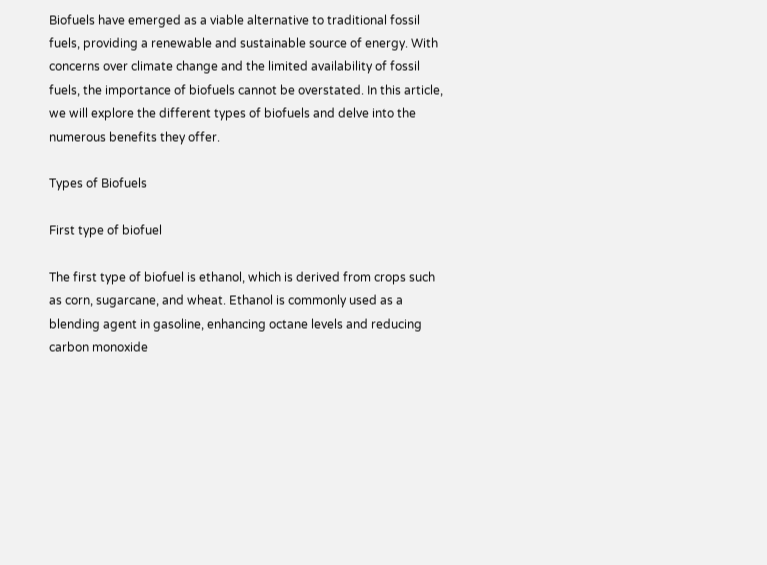Biofuels have emerged as a viable alternative to traditional fossil fuels, providing a renewable and sustainable source of energy. With concerns over climate change and the limited availability of fossil fuels, the importance of biofuels cannot be overstated. In this article, we will explore the different types of biofuels and delve into the numerous benefits they offer.

Types of Biofuels

First type of biofuel

The first type of biofuel is ethanol, which is derived from crops such as corn, sugarcane, and wheat. Ethanol is commonly used as a blending agent in gasoline, enhancing octane levels and reducing carbon monoxide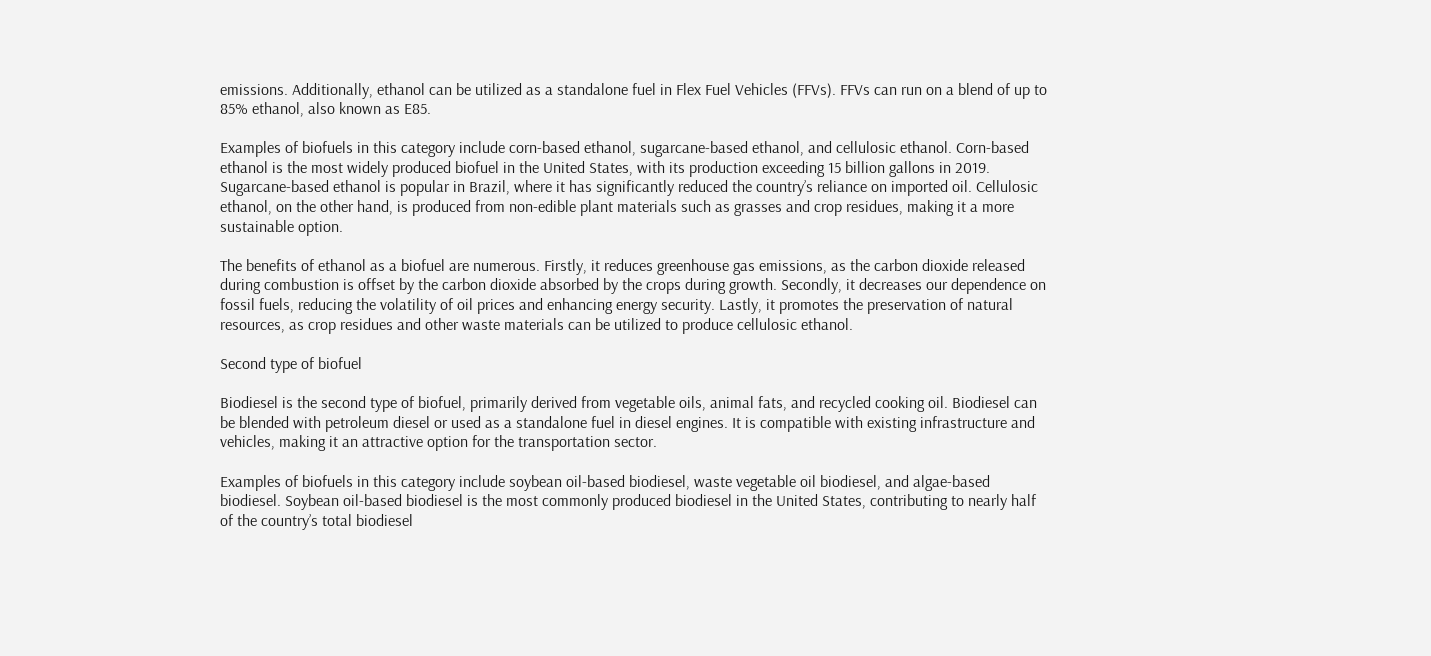emissions. Additionally, ethanol can be utilized as a standalone fuel in Flex Fuel Vehicles (FFVs). FFVs can run on a blend of up to 85% ethanol, also known as E85.

Examples of biofuels in this category include corn-based ethanol, sugarcane-based ethanol, and cellulosic ethanol. Corn-based ethanol is the most widely produced biofuel in the United States, with its production exceeding 15 billion gallons in 2019. Sugarcane-based ethanol is popular in Brazil, where it has significantly reduced the country’s reliance on imported oil. Cellulosic ethanol, on the other hand, is produced from non-edible plant materials such as grasses and crop residues, making it a more sustainable option.

The benefits of ethanol as a biofuel are numerous. Firstly, it reduces greenhouse gas emissions, as the carbon dioxide released during combustion is offset by the carbon dioxide absorbed by the crops during growth. Secondly, it decreases our dependence on fossil fuels, reducing the volatility of oil prices and enhancing energy security. Lastly, it promotes the preservation of natural resources, as crop residues and other waste materials can be utilized to produce cellulosic ethanol.

Second type of biofuel

Biodiesel is the second type of biofuel, primarily derived from vegetable oils, animal fats, and recycled cooking oil. Biodiesel can be blended with petroleum diesel or used as a standalone fuel in diesel engines. It is compatible with existing infrastructure and vehicles, making it an attractive option for the transportation sector.

Examples of biofuels in this category include soybean oil-based biodiesel, waste vegetable oil biodiesel, and algae-based biodiesel. Soybean oil-based biodiesel is the most commonly produced biodiesel in the United States, contributing to nearly half of the country’s total biodiesel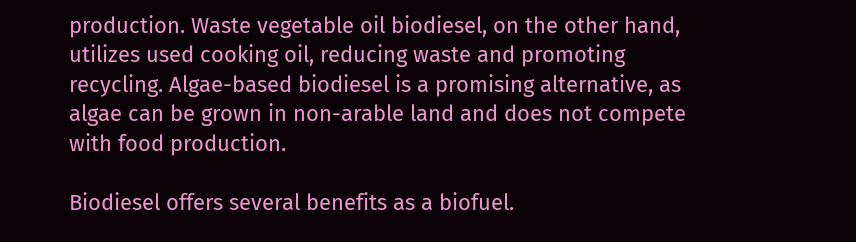production. Waste vegetable oil biodiesel, on the other hand, utilizes used cooking oil, reducing waste and promoting recycling. Algae-based biodiesel is a promising alternative, as algae can be grown in non-arable land and does not compete with food production.

Biodiesel offers several benefits as a biofuel.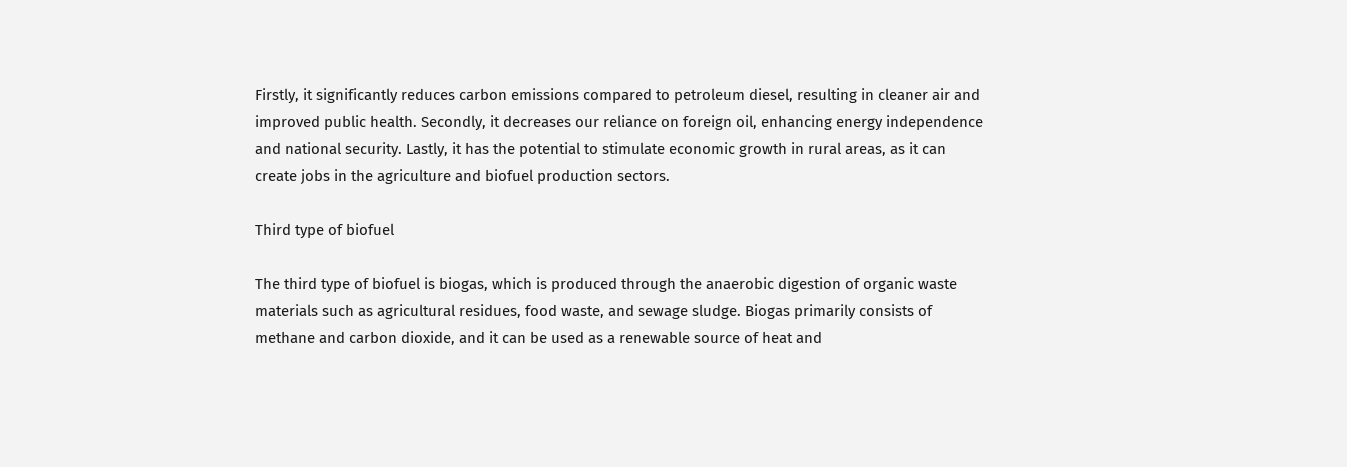Firstly, it significantly reduces carbon emissions compared to petroleum diesel, resulting in cleaner air and improved public health. Secondly, it decreases our reliance on foreign oil, enhancing energy independence and national security. Lastly, it has the potential to stimulate economic growth in rural areas, as it can create jobs in the agriculture and biofuel production sectors.

Third type of biofuel

The third type of biofuel is biogas, which is produced through the anaerobic digestion of organic waste materials such as agricultural residues, food waste, and sewage sludge. Biogas primarily consists of methane and carbon dioxide, and it can be used as a renewable source of heat and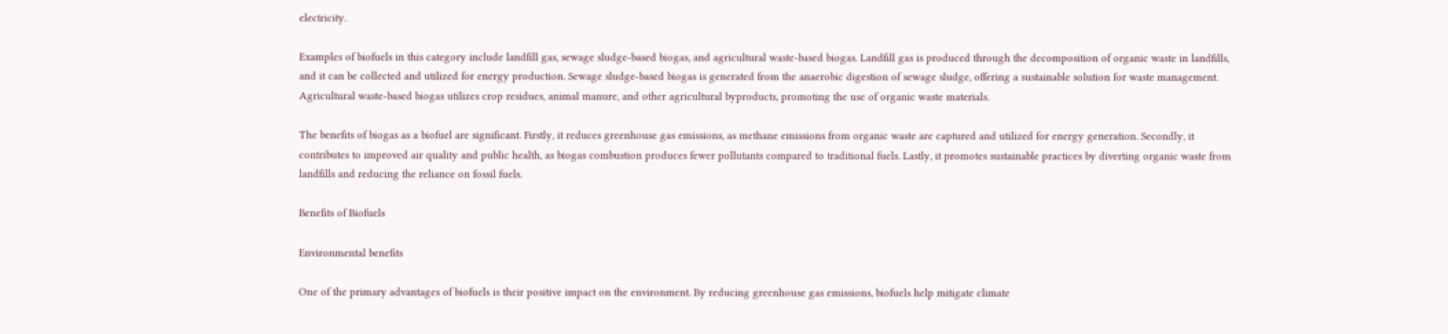electricity.

Examples of biofuels in this category include landfill gas, sewage sludge-based biogas, and agricultural waste-based biogas. Landfill gas is produced through the decomposition of organic waste in landfills, and it can be collected and utilized for energy production. Sewage sludge-based biogas is generated from the anaerobic digestion of sewage sludge, offering a sustainable solution for waste management. Agricultural waste-based biogas utilizes crop residues, animal manure, and other agricultural byproducts, promoting the use of organic waste materials.

The benefits of biogas as a biofuel are significant. Firstly, it reduces greenhouse gas emissions, as methane emissions from organic waste are captured and utilized for energy generation. Secondly, it contributes to improved air quality and public health, as biogas combustion produces fewer pollutants compared to traditional fuels. Lastly, it promotes sustainable practices by diverting organic waste from landfills and reducing the reliance on fossil fuels.

Benefits of Biofuels

Environmental benefits

One of the primary advantages of biofuels is their positive impact on the environment. By reducing greenhouse gas emissions, biofuels help mitigate climate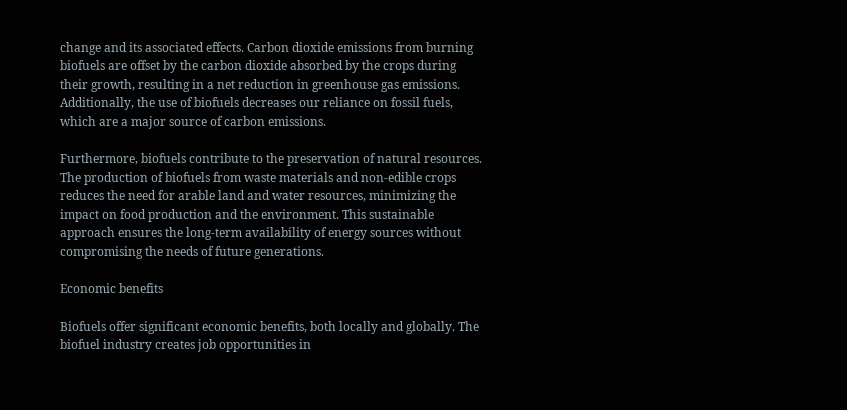change and its associated effects. Carbon dioxide emissions from burning biofuels are offset by the carbon dioxide absorbed by the crops during their growth, resulting in a net reduction in greenhouse gas emissions. Additionally, the use of biofuels decreases our reliance on fossil fuels, which are a major source of carbon emissions.

Furthermore, biofuels contribute to the preservation of natural resources. The production of biofuels from waste materials and non-edible crops reduces the need for arable land and water resources, minimizing the impact on food production and the environment. This sustainable approach ensures the long-term availability of energy sources without compromising the needs of future generations.

Economic benefits

Biofuels offer significant economic benefits, both locally and globally. The biofuel industry creates job opportunities in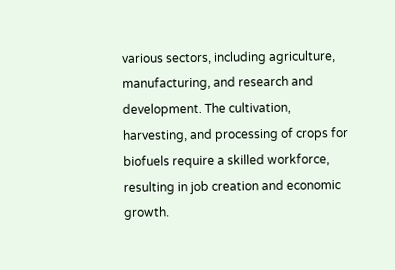various sectors, including agriculture, manufacturing, and research and development. The cultivation, harvesting, and processing of crops for biofuels require a skilled workforce, resulting in job creation and economic growth.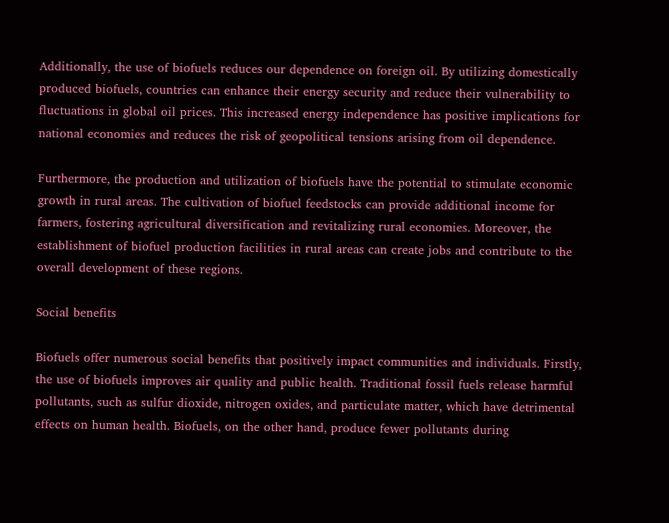Additionally, the use of biofuels reduces our dependence on foreign oil. By utilizing domestically produced biofuels, countries can enhance their energy security and reduce their vulnerability to fluctuations in global oil prices. This increased energy independence has positive implications for national economies and reduces the risk of geopolitical tensions arising from oil dependence.

Furthermore, the production and utilization of biofuels have the potential to stimulate economic growth in rural areas. The cultivation of biofuel feedstocks can provide additional income for farmers, fostering agricultural diversification and revitalizing rural economies. Moreover, the establishment of biofuel production facilities in rural areas can create jobs and contribute to the overall development of these regions.

Social benefits

Biofuels offer numerous social benefits that positively impact communities and individuals. Firstly, the use of biofuels improves air quality and public health. Traditional fossil fuels release harmful pollutants, such as sulfur dioxide, nitrogen oxides, and particulate matter, which have detrimental effects on human health. Biofuels, on the other hand, produce fewer pollutants during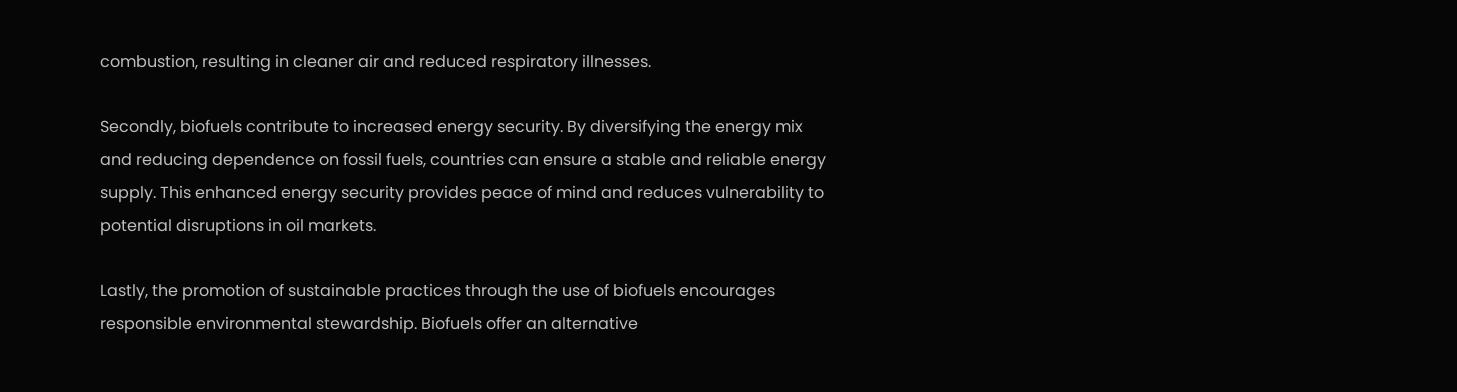combustion, resulting in cleaner air and reduced respiratory illnesses.

Secondly, biofuels contribute to increased energy security. By diversifying the energy mix and reducing dependence on fossil fuels, countries can ensure a stable and reliable energy supply. This enhanced energy security provides peace of mind and reduces vulnerability to potential disruptions in oil markets.

Lastly, the promotion of sustainable practices through the use of biofuels encourages responsible environmental stewardship. Biofuels offer an alternative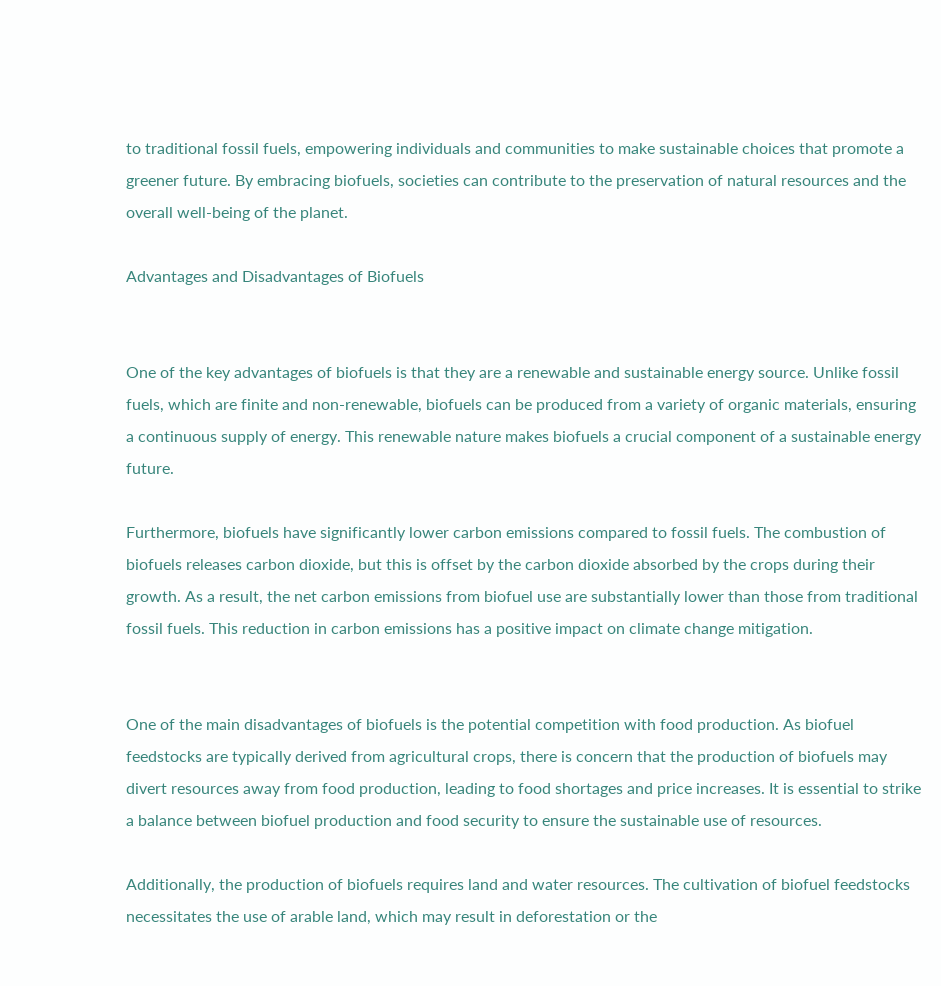to traditional fossil fuels, empowering individuals and communities to make sustainable choices that promote a greener future. By embracing biofuels, societies can contribute to the preservation of natural resources and the overall well-being of the planet.

Advantages and Disadvantages of Biofuels


One of the key advantages of biofuels is that they are a renewable and sustainable energy source. Unlike fossil fuels, which are finite and non-renewable, biofuels can be produced from a variety of organic materials, ensuring a continuous supply of energy. This renewable nature makes biofuels a crucial component of a sustainable energy future.

Furthermore, biofuels have significantly lower carbon emissions compared to fossil fuels. The combustion of biofuels releases carbon dioxide, but this is offset by the carbon dioxide absorbed by the crops during their growth. As a result, the net carbon emissions from biofuel use are substantially lower than those from traditional fossil fuels. This reduction in carbon emissions has a positive impact on climate change mitigation.


One of the main disadvantages of biofuels is the potential competition with food production. As biofuel feedstocks are typically derived from agricultural crops, there is concern that the production of biofuels may divert resources away from food production, leading to food shortages and price increases. It is essential to strike a balance between biofuel production and food security to ensure the sustainable use of resources.

Additionally, the production of biofuels requires land and water resources. The cultivation of biofuel feedstocks necessitates the use of arable land, which may result in deforestation or the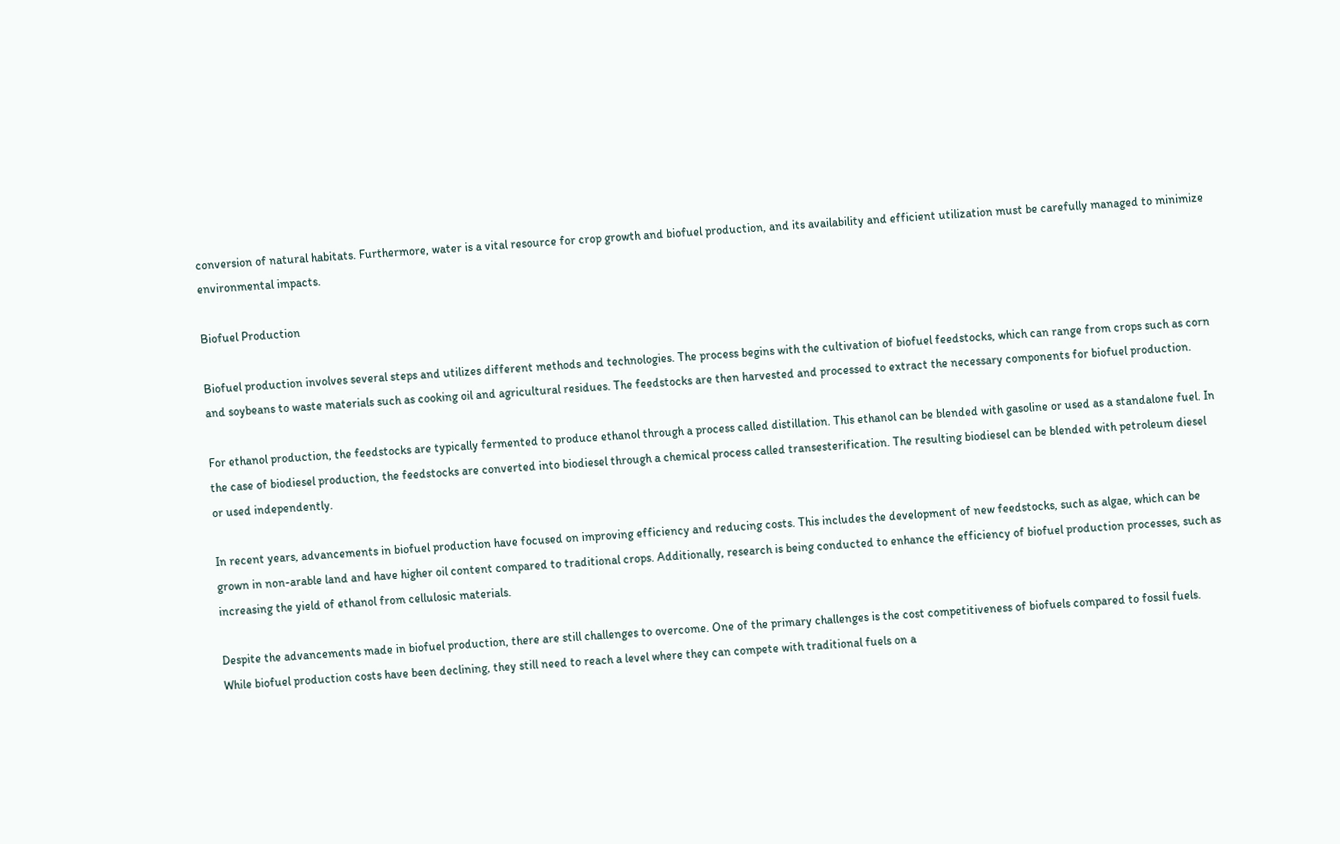conversion of natural habitats. Furthermore, water is a vital resource for crop growth and biofuel production, and its availability and efficient utilization must be carefully managed to minimize environmental impacts.

Biofuel Production

Biofuel production involves several steps and utilizes different methods and technologies. The process begins with the cultivation of biofuel feedstocks, which can range from crops such as corn and soybeans to waste materials such as cooking oil and agricultural residues. The feedstocks are then harvested and processed to extract the necessary components for biofuel production.

For ethanol production, the feedstocks are typically fermented to produce ethanol through a process called distillation. This ethanol can be blended with gasoline or used as a standalone fuel. In the case of biodiesel production, the feedstocks are converted into biodiesel through a chemical process called transesterification. The resulting biodiesel can be blended with petroleum diesel or used independently.

In recent years, advancements in biofuel production have focused on improving efficiency and reducing costs. This includes the development of new feedstocks, such as algae, which can be grown in non-arable land and have higher oil content compared to traditional crops. Additionally, research is being conducted to enhance the efficiency of biofuel production processes, such as increasing the yield of ethanol from cellulosic materials.

Despite the advancements made in biofuel production, there are still challenges to overcome. One of the primary challenges is the cost competitiveness of biofuels compared to fossil fuels. While biofuel production costs have been declining, they still need to reach a level where they can compete with traditional fuels on a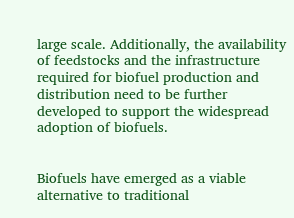large scale. Additionally, the availability of feedstocks and the infrastructure required for biofuel production and distribution need to be further developed to support the widespread adoption of biofuels.


Biofuels have emerged as a viable alternative to traditional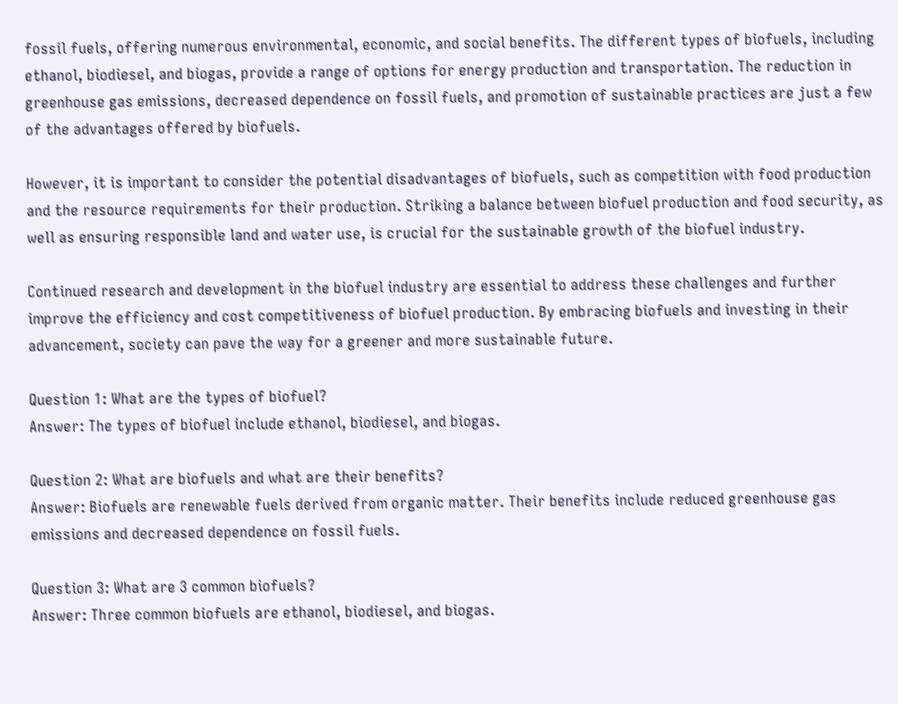fossil fuels, offering numerous environmental, economic, and social benefits. The different types of biofuels, including ethanol, biodiesel, and biogas, provide a range of options for energy production and transportation. The reduction in greenhouse gas emissions, decreased dependence on fossil fuels, and promotion of sustainable practices are just a few of the advantages offered by biofuels.

However, it is important to consider the potential disadvantages of biofuels, such as competition with food production and the resource requirements for their production. Striking a balance between biofuel production and food security, as well as ensuring responsible land and water use, is crucial for the sustainable growth of the biofuel industry.

Continued research and development in the biofuel industry are essential to address these challenges and further improve the efficiency and cost competitiveness of biofuel production. By embracing biofuels and investing in their advancement, society can pave the way for a greener and more sustainable future.

Question 1: What are the types of biofuel?
Answer: The types of biofuel include ethanol, biodiesel, and biogas.

Question 2: What are biofuels and what are their benefits?
Answer: Biofuels are renewable fuels derived from organic matter. Their benefits include reduced greenhouse gas emissions and decreased dependence on fossil fuels.

Question 3: What are 3 common biofuels?
Answer: Three common biofuels are ethanol, biodiesel, and biogas.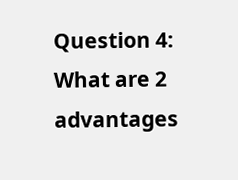Question 4: What are 2 advantages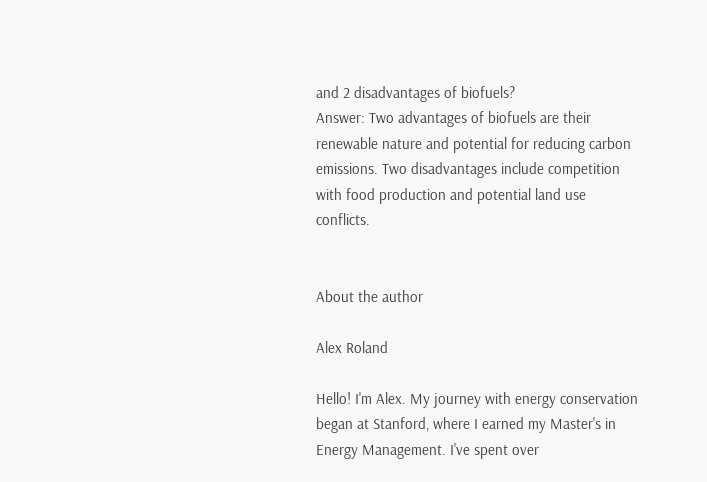and 2 disadvantages of biofuels?
Answer: Two advantages of biofuels are their renewable nature and potential for reducing carbon emissions. Two disadvantages include competition with food production and potential land use conflicts.


About the author

Alex Roland

Hello! I'm Alex. My journey with energy conservation began at Stanford, where I earned my Master's in Energy Management. I've spent over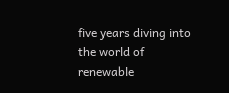five years diving into the world of renewable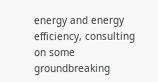energy and energy efficiency, consulting on some groundbreaking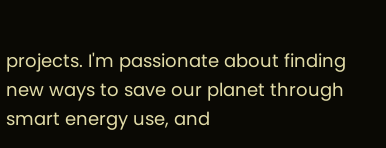projects. I'm passionate about finding new ways to save our planet through smart energy use, and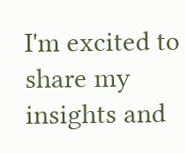I'm excited to share my insights and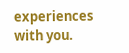experiences with you.